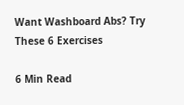Want Washboard Abs? Try These 6 Exercises

6 Min Read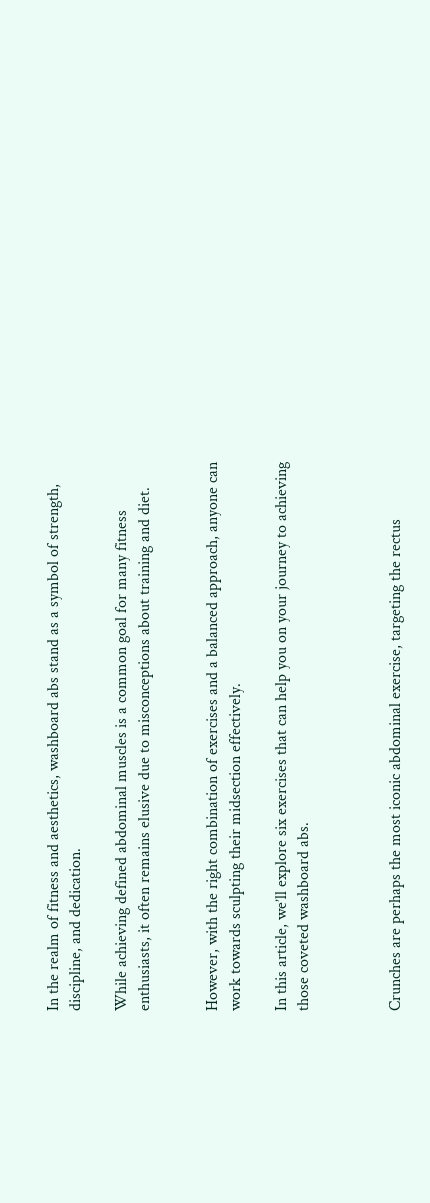In the realm of fitness and aesthetics, washboard abs stand as a symbol of strength, discipline, and dedication.

While achieving defined abdominal muscles is a common goal for many fitness enthusiasts, it often remains elusive due to misconceptions about training and diet.


However, with the right combination of exercises and a balanced approach, anyone can work towards sculpting their midsection effectively.

In this article, we’ll explore six exercises that can help you on your journey to achieving those coveted washboard abs.



Crunches are perhaps the most iconic abdominal exercise, targeting the rectus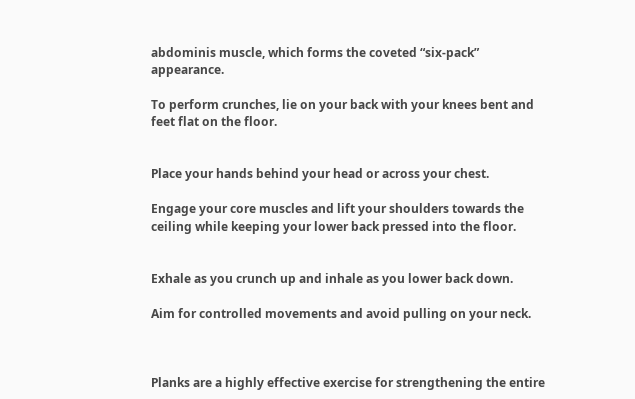abdominis muscle, which forms the coveted “six-pack” appearance.

To perform crunches, lie on your back with your knees bent and feet flat on the floor.


Place your hands behind your head or across your chest.

Engage your core muscles and lift your shoulders towards the ceiling while keeping your lower back pressed into the floor.


Exhale as you crunch up and inhale as you lower back down.

Aim for controlled movements and avoid pulling on your neck.



Planks are a highly effective exercise for strengthening the entire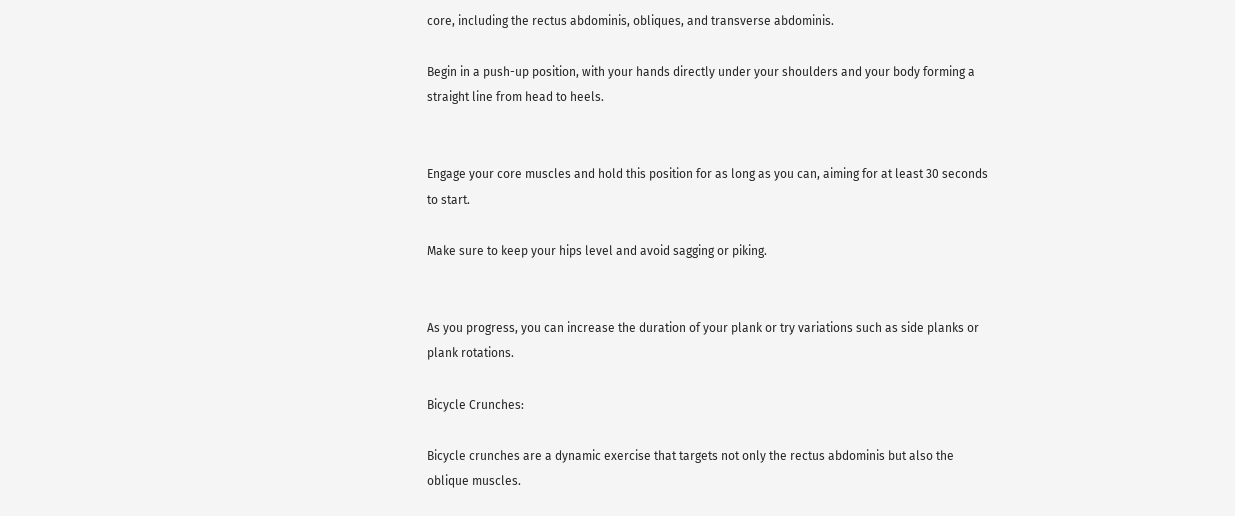core, including the rectus abdominis, obliques, and transverse abdominis.

Begin in a push-up position, with your hands directly under your shoulders and your body forming a straight line from head to heels.


Engage your core muscles and hold this position for as long as you can, aiming for at least 30 seconds to start.

Make sure to keep your hips level and avoid sagging or piking.


As you progress, you can increase the duration of your plank or try variations such as side planks or plank rotations.

Bicycle Crunches:

Bicycle crunches are a dynamic exercise that targets not only the rectus abdominis but also the oblique muscles.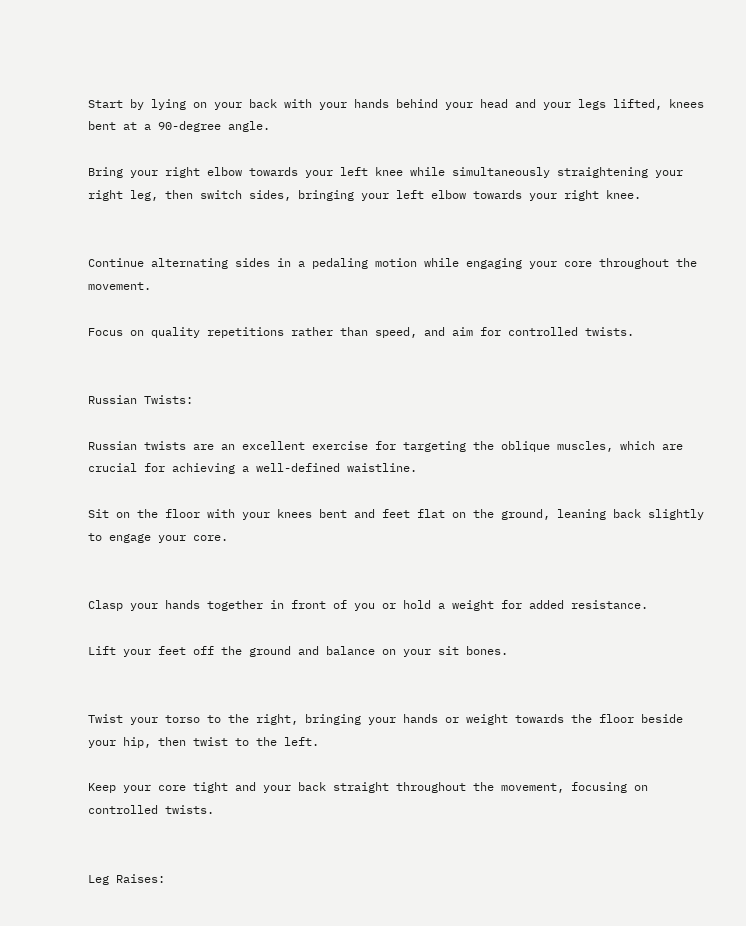Start by lying on your back with your hands behind your head and your legs lifted, knees bent at a 90-degree angle.

Bring your right elbow towards your left knee while simultaneously straightening your right leg, then switch sides, bringing your left elbow towards your right knee.


Continue alternating sides in a pedaling motion while engaging your core throughout the movement.

Focus on quality repetitions rather than speed, and aim for controlled twists.


Russian Twists:

Russian twists are an excellent exercise for targeting the oblique muscles, which are crucial for achieving a well-defined waistline.

Sit on the floor with your knees bent and feet flat on the ground, leaning back slightly to engage your core.


Clasp your hands together in front of you or hold a weight for added resistance.

Lift your feet off the ground and balance on your sit bones.


Twist your torso to the right, bringing your hands or weight towards the floor beside your hip, then twist to the left.

Keep your core tight and your back straight throughout the movement, focusing on controlled twists.


Leg Raises: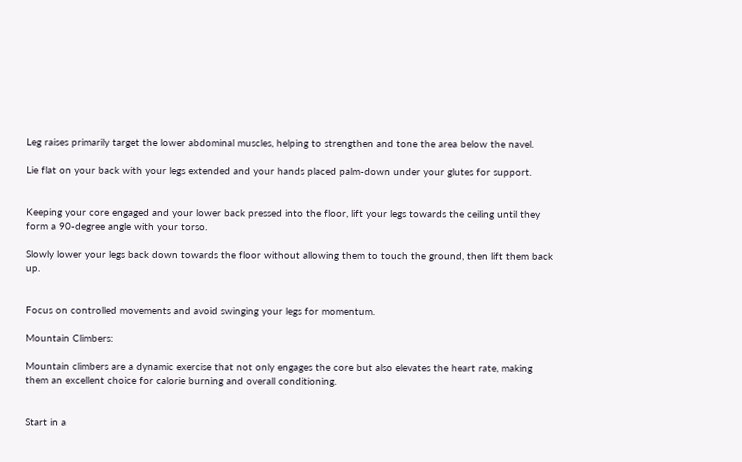Leg raises primarily target the lower abdominal muscles, helping to strengthen and tone the area below the navel.

Lie flat on your back with your legs extended and your hands placed palm-down under your glutes for support.


Keeping your core engaged and your lower back pressed into the floor, lift your legs towards the ceiling until they form a 90-degree angle with your torso.

Slowly lower your legs back down towards the floor without allowing them to touch the ground, then lift them back up.


Focus on controlled movements and avoid swinging your legs for momentum.

Mountain Climbers:

Mountain climbers are a dynamic exercise that not only engages the core but also elevates the heart rate, making them an excellent choice for calorie burning and overall conditioning.


Start in a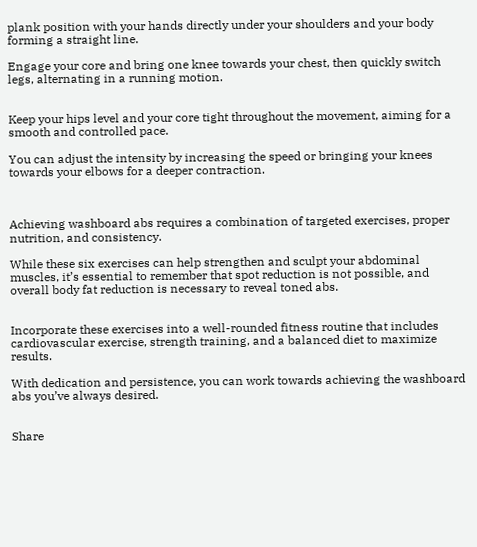plank position with your hands directly under your shoulders and your body forming a straight line.

Engage your core and bring one knee towards your chest, then quickly switch legs, alternating in a running motion.


Keep your hips level and your core tight throughout the movement, aiming for a smooth and controlled pace.

You can adjust the intensity by increasing the speed or bringing your knees towards your elbows for a deeper contraction.



Achieving washboard abs requires a combination of targeted exercises, proper nutrition, and consistency.

While these six exercises can help strengthen and sculpt your abdominal muscles, it’s essential to remember that spot reduction is not possible, and overall body fat reduction is necessary to reveal toned abs.


Incorporate these exercises into a well-rounded fitness routine that includes cardiovascular exercise, strength training, and a balanced diet to maximize results.

With dedication and persistence, you can work towards achieving the washboard abs you’ve always desired.


Share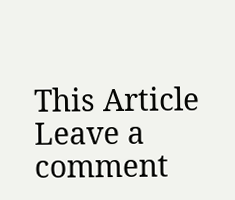This Article
Leave a comment